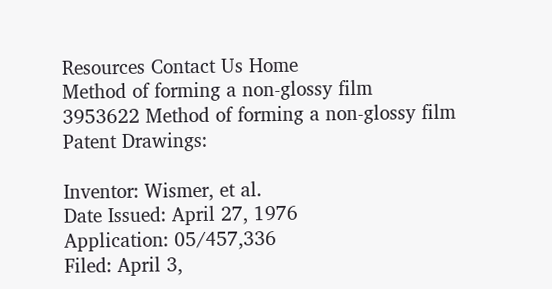Resources Contact Us Home
Method of forming a non-glossy film
3953622 Method of forming a non-glossy film
Patent Drawings:

Inventor: Wismer, et al.
Date Issued: April 27, 1976
Application: 05/457,336
Filed: April 3,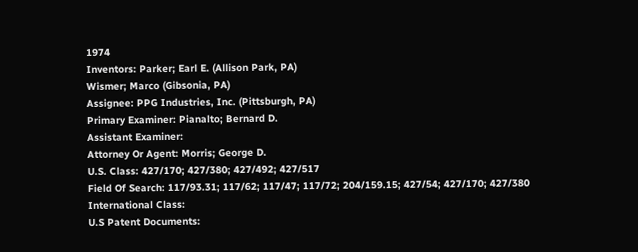1974
Inventors: Parker; Earl E. (Allison Park, PA)
Wismer; Marco (Gibsonia, PA)
Assignee: PPG Industries, Inc. (Pittsburgh, PA)
Primary Examiner: Pianalto; Bernard D.
Assistant Examiner:
Attorney Or Agent: Morris; George D.
U.S. Class: 427/170; 427/380; 427/492; 427/517
Field Of Search: 117/93.31; 117/62; 117/47; 117/72; 204/159.15; 427/54; 427/170; 427/380
International Class:
U.S Patent Documents: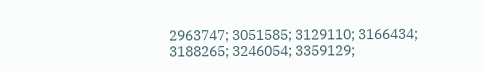2963747; 3051585; 3129110; 3166434; 3188265; 3246054; 3359129;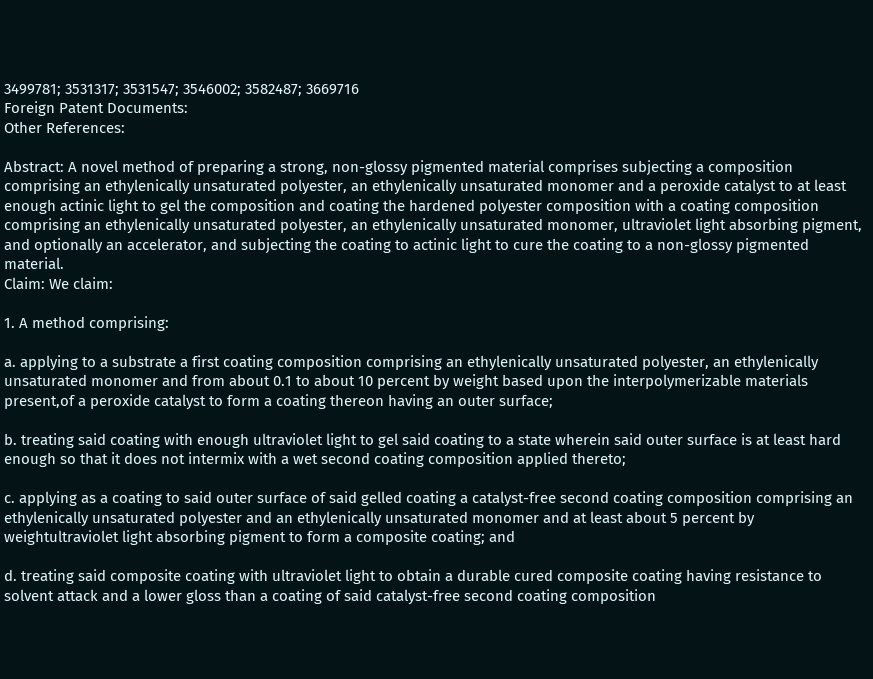3499781; 3531317; 3531547; 3546002; 3582487; 3669716
Foreign Patent Documents:
Other References:

Abstract: A novel method of preparing a strong, non-glossy pigmented material comprises subjecting a composition comprising an ethylenically unsaturated polyester, an ethylenically unsaturated monomer and a peroxide catalyst to at least enough actinic light to gel the composition and coating the hardened polyester composition with a coating composition comprising an ethylenically unsaturated polyester, an ethylenically unsaturated monomer, ultraviolet light absorbing pigment, and optionally an accelerator, and subjecting the coating to actinic light to cure the coating to a non-glossy pigmented material.
Claim: We claim:

1. A method comprising:

a. applying to a substrate a first coating composition comprising an ethylenically unsaturated polyester, an ethylenically unsaturated monomer and from about 0.1 to about 10 percent by weight based upon the interpolymerizable materials present,of a peroxide catalyst to form a coating thereon having an outer surface;

b. treating said coating with enough ultraviolet light to gel said coating to a state wherein said outer surface is at least hard enough so that it does not intermix with a wet second coating composition applied thereto;

c. applying as a coating to said outer surface of said gelled coating a catalyst-free second coating composition comprising an ethylenically unsaturated polyester and an ethylenically unsaturated monomer and at least about 5 percent by weightultraviolet light absorbing pigment to form a composite coating; and

d. treating said composite coating with ultraviolet light to obtain a durable cured composite coating having resistance to solvent attack and a lower gloss than a coating of said catalyst-free second coating composition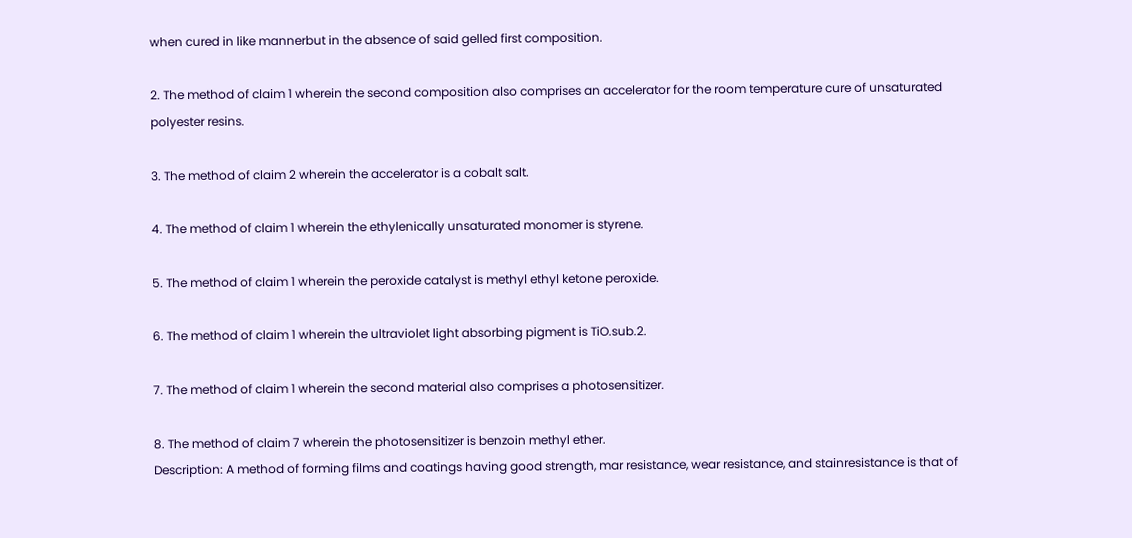when cured in like mannerbut in the absence of said gelled first composition.

2. The method of claim 1 wherein the second composition also comprises an accelerator for the room temperature cure of unsaturated polyester resins.

3. The method of claim 2 wherein the accelerator is a cobalt salt.

4. The method of claim 1 wherein the ethylenically unsaturated monomer is styrene.

5. The method of claim 1 wherein the peroxide catalyst is methyl ethyl ketone peroxide.

6. The method of claim 1 wherein the ultraviolet light absorbing pigment is TiO.sub.2.

7. The method of claim 1 wherein the second material also comprises a photosensitizer.

8. The method of claim 7 wherein the photosensitizer is benzoin methyl ether.
Description: A method of forming films and coatings having good strength, mar resistance, wear resistance, and stainresistance is that of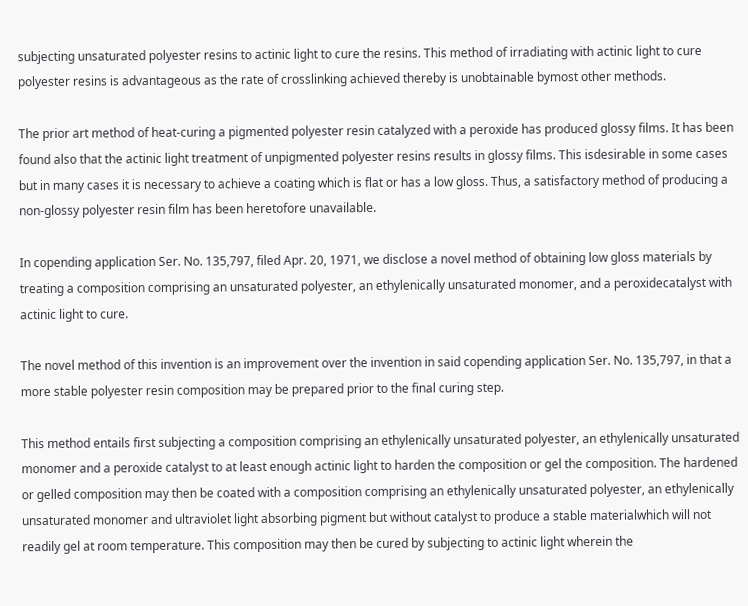subjecting unsaturated polyester resins to actinic light to cure the resins. This method of irradiating with actinic light to cure polyester resins is advantageous as the rate of crosslinking achieved thereby is unobtainable bymost other methods.

The prior art method of heat-curing a pigmented polyester resin catalyzed with a peroxide has produced glossy films. It has been found also that the actinic light treatment of unpigmented polyester resins results in glossy films. This isdesirable in some cases but in many cases it is necessary to achieve a coating which is flat or has a low gloss. Thus, a satisfactory method of producing a non-glossy polyester resin film has been heretofore unavailable.

In copending application Ser. No. 135,797, filed Apr. 20, 1971, we disclose a novel method of obtaining low gloss materials by treating a composition comprising an unsaturated polyester, an ethylenically unsaturated monomer, and a peroxidecatalyst with actinic light to cure.

The novel method of this invention is an improvement over the invention in said copending application Ser. No. 135,797, in that a more stable polyester resin composition may be prepared prior to the final curing step.

This method entails first subjecting a composition comprising an ethylenically unsaturated polyester, an ethylenically unsaturated monomer and a peroxide catalyst to at least enough actinic light to harden the composition or gel the composition. The hardened or gelled composition may then be coated with a composition comprising an ethylenically unsaturated polyester, an ethylenically unsaturated monomer and ultraviolet light absorbing pigment but without catalyst to produce a stable materialwhich will not readily gel at room temperature. This composition may then be cured by subjecting to actinic light wherein the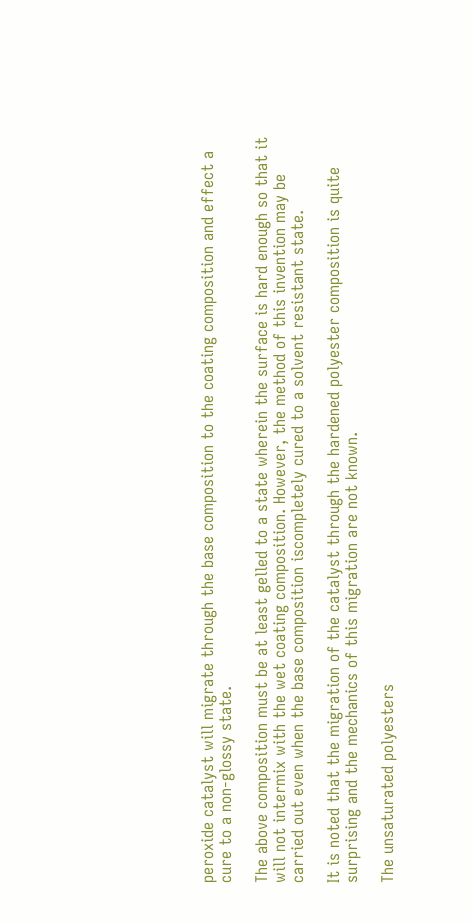peroxide catalyst will migrate through the base composition to the coating composition and effect a cure to a non-glossy state.

The above composition must be at least gelled to a state wherein the surface is hard enough so that it will not intermix with the wet coating composition. However, the method of this invention may be carried out even when the base composition iscompletely cured to a solvent resistant state.

It is noted that the migration of the catalyst through the hardened polyester composition is quite surprising and the mechanics of this migration are not known.

The unsaturated polyesters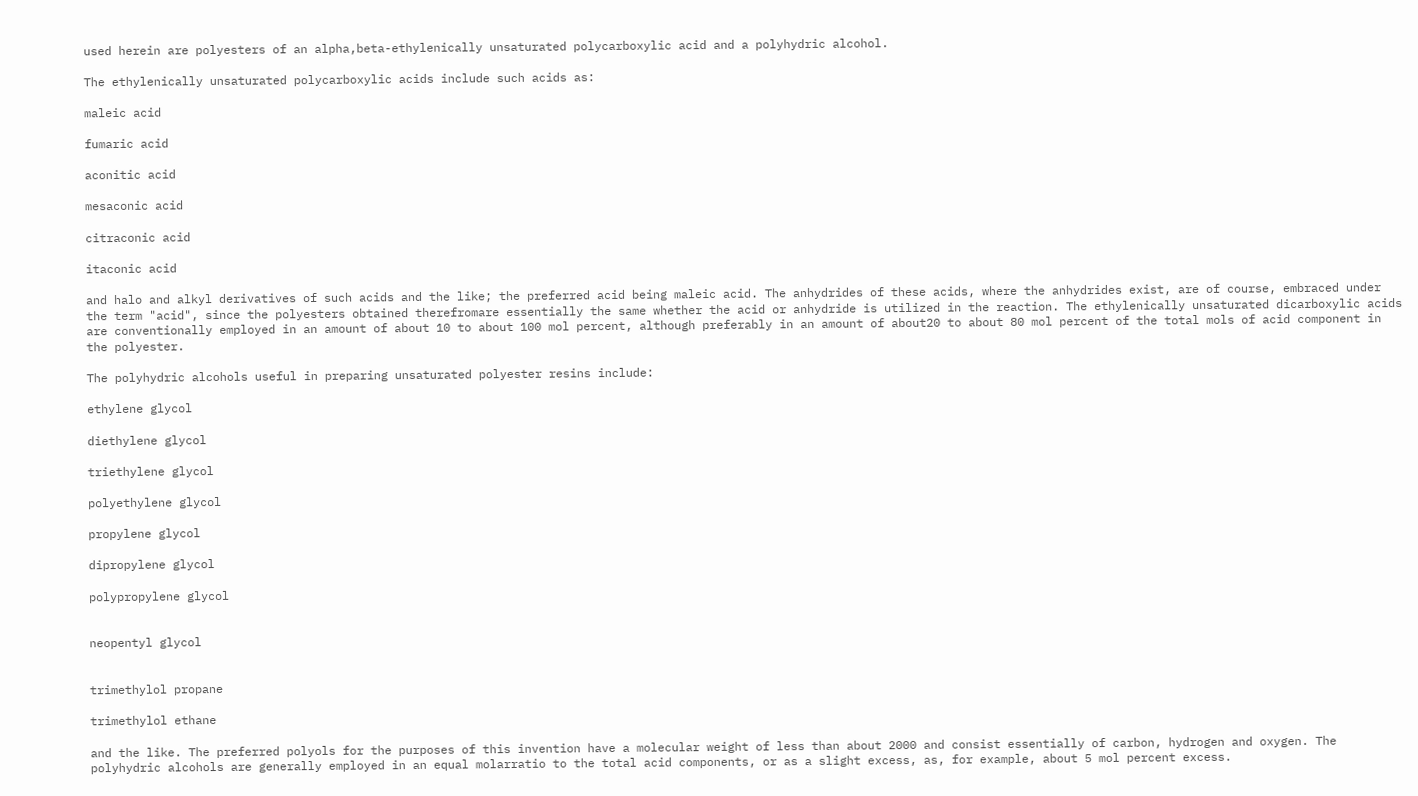used herein are polyesters of an alpha,beta-ethylenically unsaturated polycarboxylic acid and a polyhydric alcohol.

The ethylenically unsaturated polycarboxylic acids include such acids as:

maleic acid

fumaric acid

aconitic acid

mesaconic acid

citraconic acid

itaconic acid

and halo and alkyl derivatives of such acids and the like; the preferred acid being maleic acid. The anhydrides of these acids, where the anhydrides exist, are of course, embraced under the term "acid", since the polyesters obtained therefromare essentially the same whether the acid or anhydride is utilized in the reaction. The ethylenically unsaturated dicarboxylic acids are conventionally employed in an amount of about 10 to about 100 mol percent, although preferably in an amount of about20 to about 80 mol percent of the total mols of acid component in the polyester.

The polyhydric alcohols useful in preparing unsaturated polyester resins include:

ethylene glycol

diethylene glycol

triethylene glycol

polyethylene glycol

propylene glycol

dipropylene glycol

polypropylene glycol


neopentyl glycol


trimethylol propane

trimethylol ethane

and the like. The preferred polyols for the purposes of this invention have a molecular weight of less than about 2000 and consist essentially of carbon, hydrogen and oxygen. The polyhydric alcohols are generally employed in an equal molarratio to the total acid components, or as a slight excess, as, for example, about 5 mol percent excess.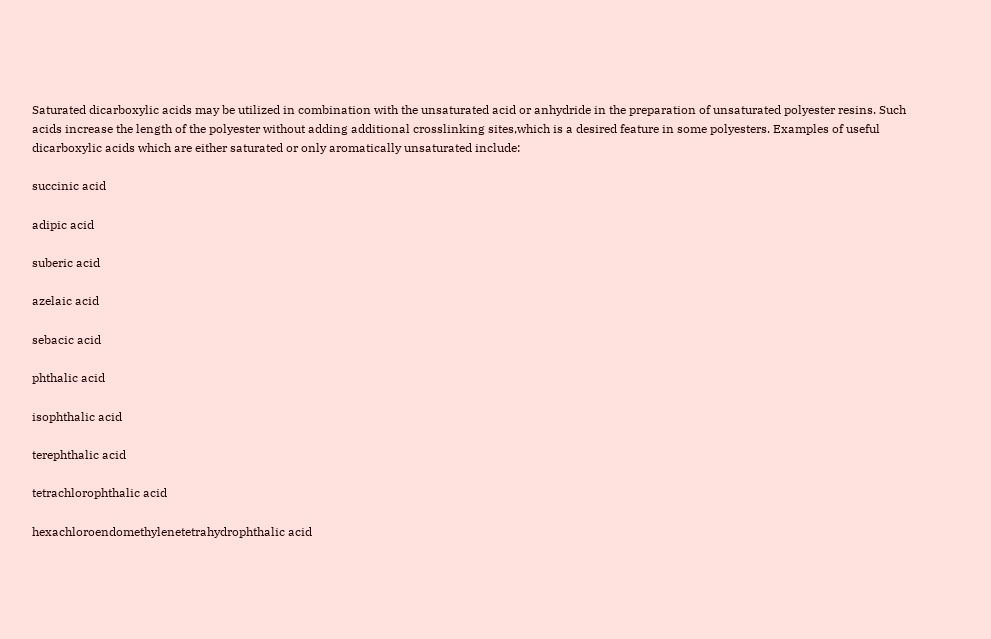Saturated dicarboxylic acids may be utilized in combination with the unsaturated acid or anhydride in the preparation of unsaturated polyester resins. Such acids increase the length of the polyester without adding additional crosslinking sites,which is a desired feature in some polyesters. Examples of useful dicarboxylic acids which are either saturated or only aromatically unsaturated include:

succinic acid

adipic acid

suberic acid

azelaic acid

sebacic acid

phthalic acid

isophthalic acid

terephthalic acid

tetrachlorophthalic acid

hexachloroendomethylenetetrahydrophthalic acid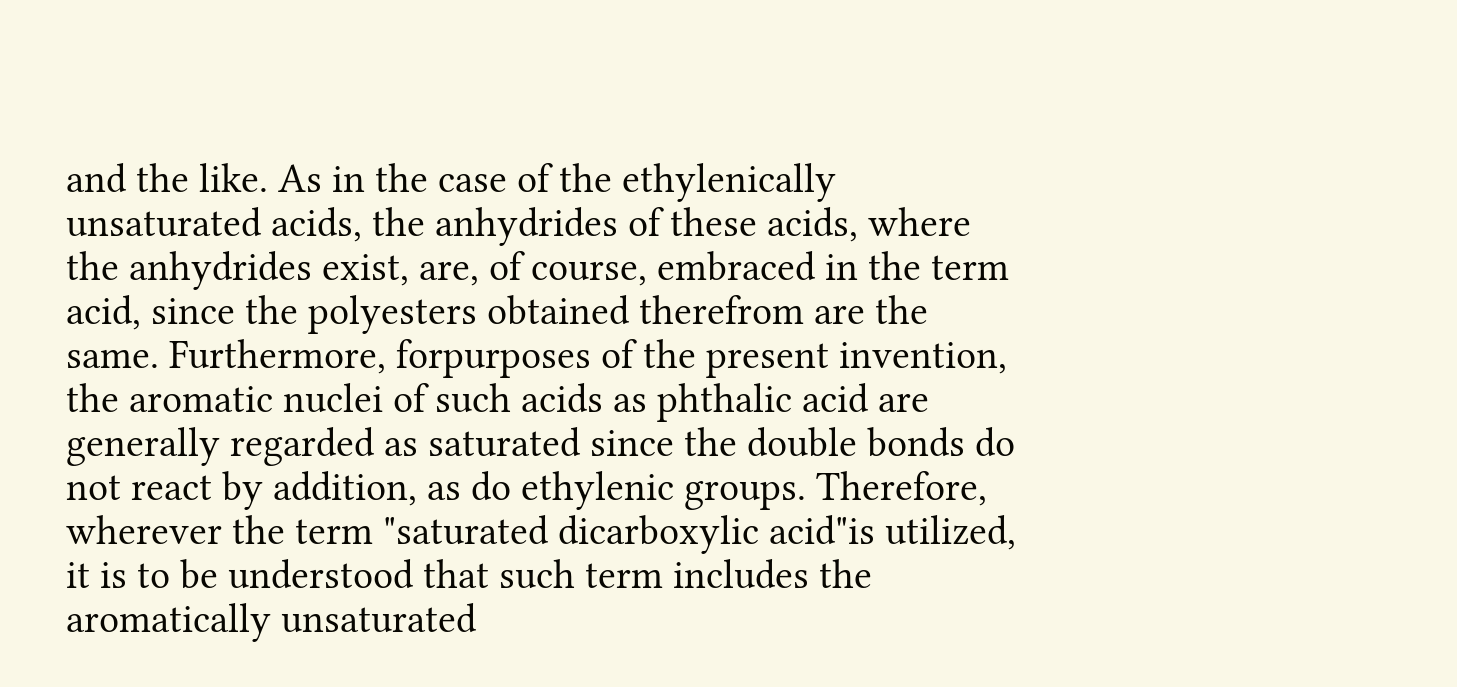and the like. As in the case of the ethylenically unsaturated acids, the anhydrides of these acids, where the anhydrides exist, are, of course, embraced in the term acid, since the polyesters obtained therefrom are the same. Furthermore, forpurposes of the present invention, the aromatic nuclei of such acids as phthalic acid are generally regarded as saturated since the double bonds do not react by addition, as do ethylenic groups. Therefore, wherever the term "saturated dicarboxylic acid"is utilized, it is to be understood that such term includes the aromatically unsaturated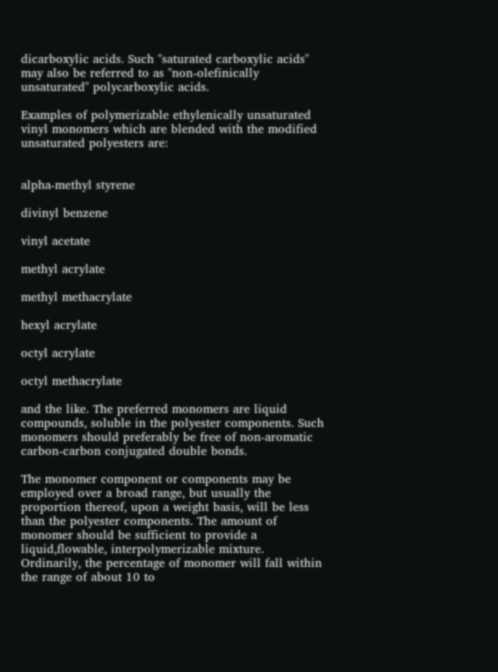dicarboxylic acids. Such "saturated carboxylic acids" may also be referred to as "non-olefinically unsaturated" polycarboxylic acids.

Examples of polymerizable ethylenically unsaturated vinyl monomers which are blended with the modified unsaturated polyesters are:


alpha-methyl styrene

divinyl benzene

vinyl acetate

methyl acrylate

methyl methacrylate

hexyl acrylate

octyl acrylate

octyl methacrylate

and the like. The preferred monomers are liquid compounds, soluble in the polyester components. Such monomers should preferably be free of non-aromatic carbon-carbon conjugated double bonds.

The monomer component or components may be employed over a broad range, but usually the proportion thereof, upon a weight basis, will be less than the polyester components. The amount of monomer should be sufficient to provide a liquid,flowable, interpolymerizable mixture. Ordinarily, the percentage of monomer will fall within the range of about 10 to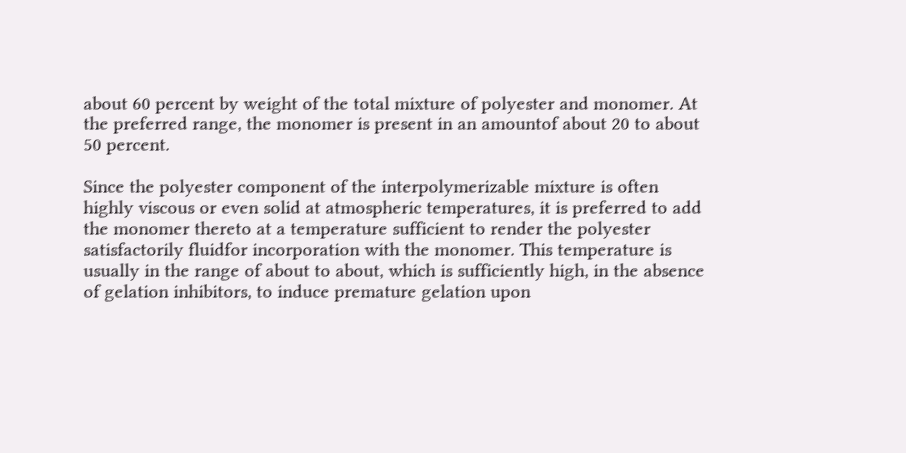about 60 percent by weight of the total mixture of polyester and monomer. At the preferred range, the monomer is present in an amountof about 20 to about 50 percent.

Since the polyester component of the interpolymerizable mixture is often highly viscous or even solid at atmospheric temperatures, it is preferred to add the monomer thereto at a temperature sufficient to render the polyester satisfactorily fluidfor incorporation with the monomer. This temperature is usually in the range of about to about, which is sufficiently high, in the absence of gelation inhibitors, to induce premature gelation upon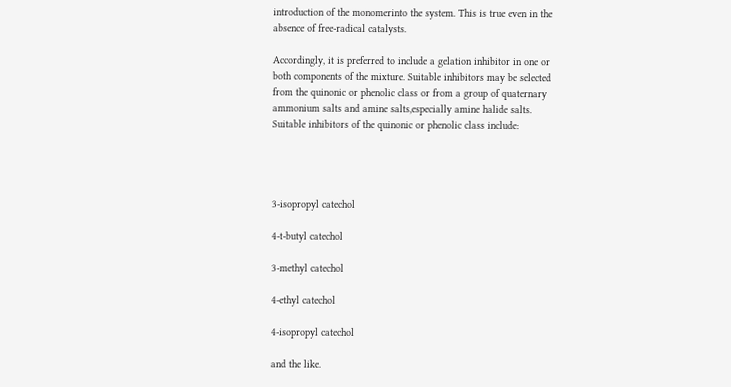introduction of the monomerinto the system. This is true even in the absence of free-radical catalysts.

Accordingly, it is preferred to include a gelation inhibitor in one or both components of the mixture. Suitable inhibitors may be selected from the quinonic or phenolic class or from a group of quaternary ammonium salts and amine salts,especially amine halide salts. Suitable inhibitors of the quinonic or phenolic class include:




3-isopropyl catechol

4-t-butyl catechol

3-methyl catechol

4-ethyl catechol

4-isopropyl catechol

and the like.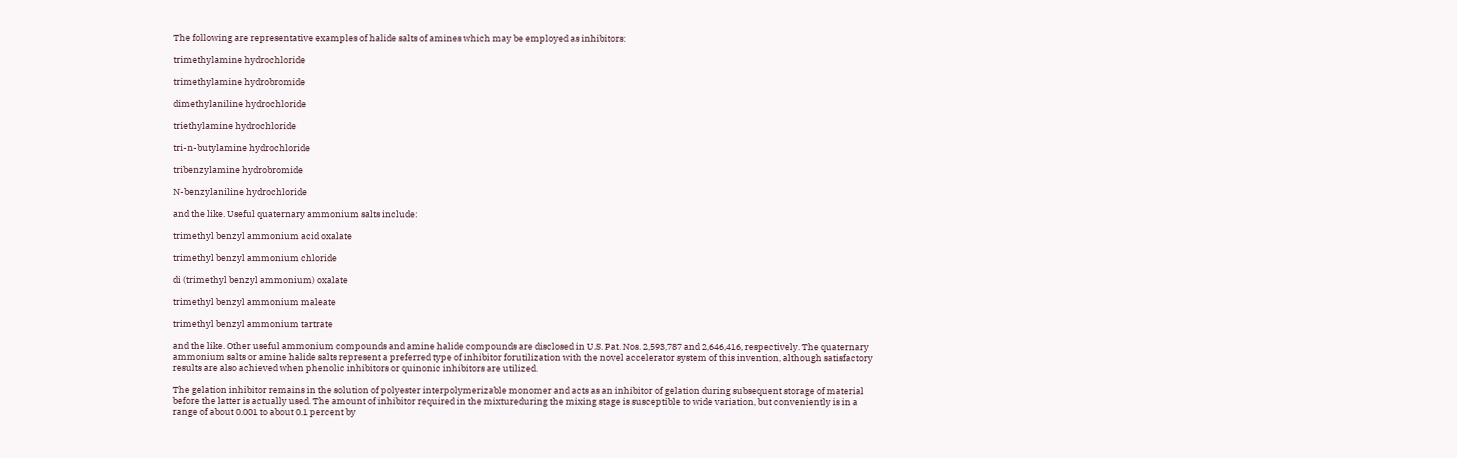The following are representative examples of halide salts of amines which may be employed as inhibitors:

trimethylamine hydrochloride

trimethylamine hydrobromide

dimethylaniline hydrochloride

triethylamine hydrochloride

tri-n-butylamine hydrochloride

tribenzylamine hydrobromide

N-benzylaniline hydrochloride

and the like. Useful quaternary ammonium salts include:

trimethyl benzyl ammonium acid oxalate

trimethyl benzyl ammonium chloride

di (trimethyl benzyl ammonium) oxalate

trimethyl benzyl ammonium maleate

trimethyl benzyl ammonium tartrate

and the like. Other useful ammonium compounds and amine halide compounds are disclosed in U.S. Pat. Nos. 2,593,787 and 2,646,416, respectively. The quaternary ammonium salts or amine halide salts represent a preferred type of inhibitor forutilization with the novel accelerator system of this invention, although satisfactory results are also achieved when phenolic inhibitors or quinonic inhibitors are utilized.

The gelation inhibitor remains in the solution of polyester interpolymerizable monomer and acts as an inhibitor of gelation during subsequent storage of material before the latter is actually used. The amount of inhibitor required in the mixtureduring the mixing stage is susceptible to wide variation, but conveniently is in a range of about 0.001 to about 0.1 percent by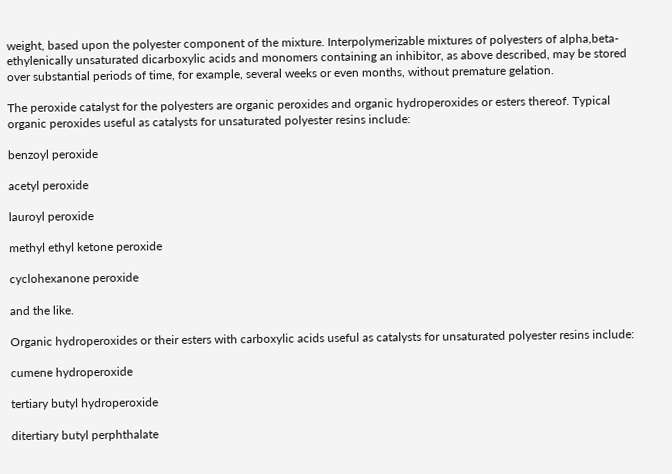weight, based upon the polyester component of the mixture. Interpolymerizable mixtures of polyesters of alpha,beta-ethylenically unsaturated dicarboxylic acids and monomers containing an inhibitor, as above described, may be stored over substantial periods of time, for example, several weeks or even months, without premature gelation.

The peroxide catalyst for the polyesters are organic peroxides and organic hydroperoxides or esters thereof. Typical organic peroxides useful as catalysts for unsaturated polyester resins include:

benzoyl peroxide

acetyl peroxide

lauroyl peroxide

methyl ethyl ketone peroxide

cyclohexanone peroxide

and the like.

Organic hydroperoxides or their esters with carboxylic acids useful as catalysts for unsaturated polyester resins include:

cumene hydroperoxide

tertiary butyl hydroperoxide

ditertiary butyl perphthalate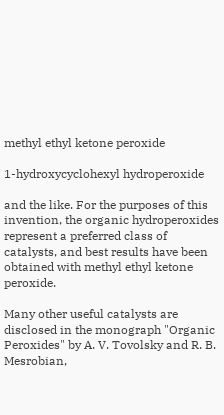methyl ethyl ketone peroxide

1-hydroxycyclohexyl hydroperoxide

and the like. For the purposes of this invention, the organic hydroperoxides represent a preferred class of catalysts, and best results have been obtained with methyl ethyl ketone peroxide.

Many other useful catalysts are disclosed in the monograph "Organic Peroxides" by A. V. Tovolsky and R. B. Mesrobian,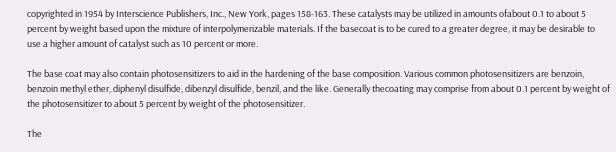copyrighted in 1954 by Interscience Publishers, Inc., New York, pages 158-163. These catalysts may be utilized in amounts ofabout 0.1 to about 5 percent by weight based upon the mixture of interpolymerizable materials. If the basecoat is to be cured to a greater degree, it may be desirable to use a higher amount of catalyst such as 10 percent or more.

The base coat may also contain photosensitizers to aid in the hardening of the base composition. Various common photosensitizers are benzoin, benzoin methyl ether, diphenyl disulfide, dibenzyl disulfide, benzil, and the like. Generally thecoating may comprise from about 0.1 percent by weight of the photosensitizer to about 5 percent by weight of the photosensitizer.

The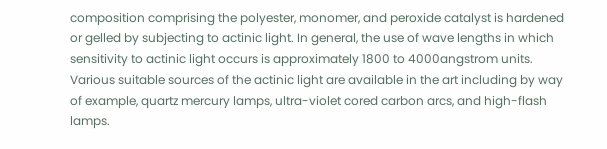composition comprising the polyester, monomer, and peroxide catalyst is hardened or gelled by subjecting to actinic light. In general, the use of wave lengths in which sensitivity to actinic light occurs is approximately 1800 to 4000angstrom units. Various suitable sources of the actinic light are available in the art including by way of example, quartz mercury lamps, ultra-violet cored carbon arcs, and high-flash lamps.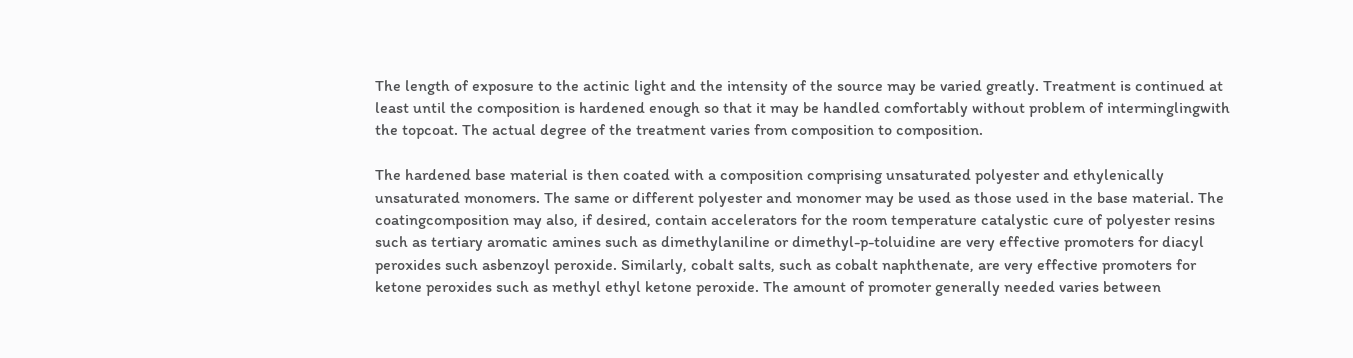The length of exposure to the actinic light and the intensity of the source may be varied greatly. Treatment is continued at least until the composition is hardened enough so that it may be handled comfortably without problem of interminglingwith the topcoat. The actual degree of the treatment varies from composition to composition.

The hardened base material is then coated with a composition comprising unsaturated polyester and ethylenically unsaturated monomers. The same or different polyester and monomer may be used as those used in the base material. The coatingcomposition may also, if desired, contain accelerators for the room temperature catalystic cure of polyester resins such as tertiary aromatic amines such as dimethylaniline or dimethyl-p-toluidine are very effective promoters for diacyl peroxides such asbenzoyl peroxide. Similarly, cobalt salts, such as cobalt naphthenate, are very effective promoters for ketone peroxides such as methyl ethyl ketone peroxide. The amount of promoter generally needed varies between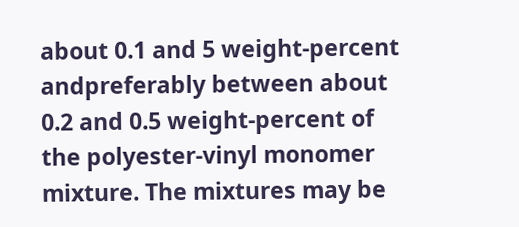about 0.1 and 5 weight-percent andpreferably between about 0.2 and 0.5 weight-percent of the polyester-vinyl monomer mixture. The mixtures may be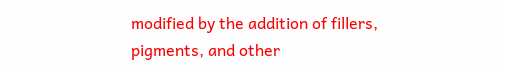modified by the addition of fillers, pigments, and other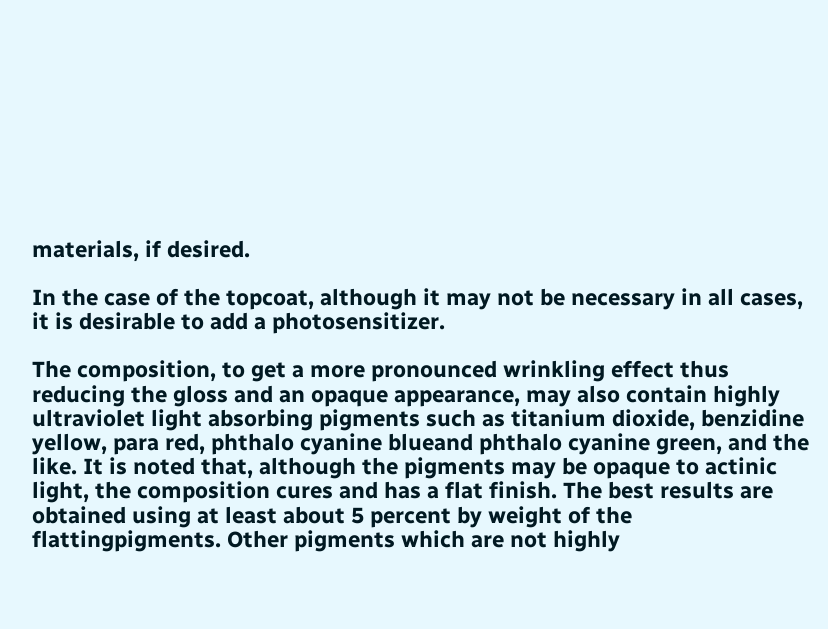materials, if desired.

In the case of the topcoat, although it may not be necessary in all cases, it is desirable to add a photosensitizer.

The composition, to get a more pronounced wrinkling effect thus reducing the gloss and an opaque appearance, may also contain highly ultraviolet light absorbing pigments such as titanium dioxide, benzidine yellow, para red, phthalo cyanine blueand phthalo cyanine green, and the like. It is noted that, although the pigments may be opaque to actinic light, the composition cures and has a flat finish. The best results are obtained using at least about 5 percent by weight of the flattingpigments. Other pigments which are not highly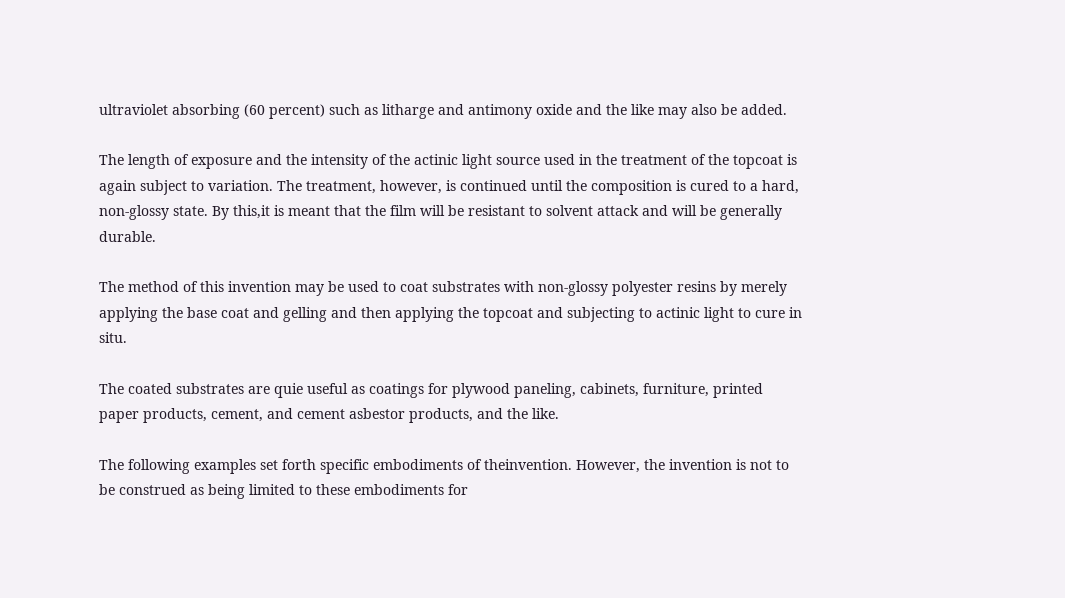ultraviolet absorbing (60 percent) such as litharge and antimony oxide and the like may also be added.

The length of exposure and the intensity of the actinic light source used in the treatment of the topcoat is again subject to variation. The treatment, however, is continued until the composition is cured to a hard, non-glossy state. By this,it is meant that the film will be resistant to solvent attack and will be generally durable.

The method of this invention may be used to coat substrates with non-glossy polyester resins by merely applying the base coat and gelling and then applying the topcoat and subjecting to actinic light to cure in situ.

The coated substrates are quie useful as coatings for plywood paneling, cabinets, furniture, printed paper products, cement, and cement asbestor products, and the like.

The following examples set forth specific embodiments of theinvention. However, the invention is not to be construed as being limited to these embodiments for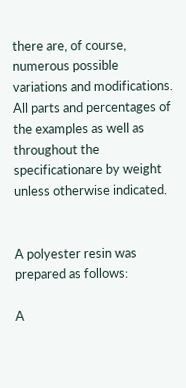there are, of course, numerous possible variations and modifications. All parts and percentages of the examples as well as throughout the specificationare by weight unless otherwise indicated.


A polyester resin was prepared as follows:

A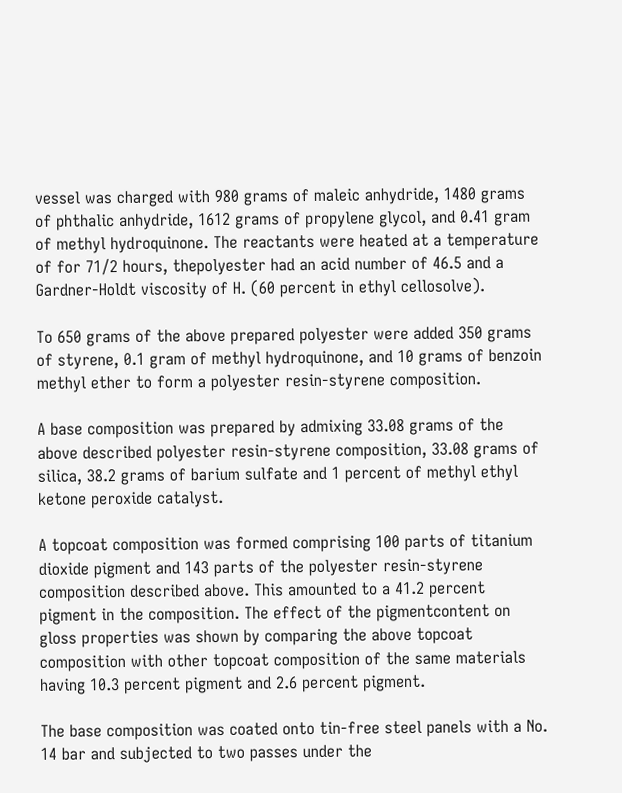vessel was charged with 980 grams of maleic anhydride, 1480 grams of phthalic anhydride, 1612 grams of propylene glycol, and 0.41 gram of methyl hydroquinone. The reactants were heated at a temperature of for 71/2 hours, thepolyester had an acid number of 46.5 and a Gardner-Holdt viscosity of H. (60 percent in ethyl cellosolve).

To 650 grams of the above prepared polyester were added 350 grams of styrene, 0.1 gram of methyl hydroquinone, and 10 grams of benzoin methyl ether to form a polyester resin-styrene composition.

A base composition was prepared by admixing 33.08 grams of the above described polyester resin-styrene composition, 33.08 grams of silica, 38.2 grams of barium sulfate and 1 percent of methyl ethyl ketone peroxide catalyst.

A topcoat composition was formed comprising 100 parts of titanium dioxide pigment and 143 parts of the polyester resin-styrene composition described above. This amounted to a 41.2 percent pigment in the composition. The effect of the pigmentcontent on gloss properties was shown by comparing the above topcoat composition with other topcoat composition of the same materials having 10.3 percent pigment and 2.6 percent pigment.

The base composition was coated onto tin-free steel panels with a No. 14 bar and subjected to two passes under the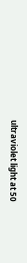ultraviolet light at 50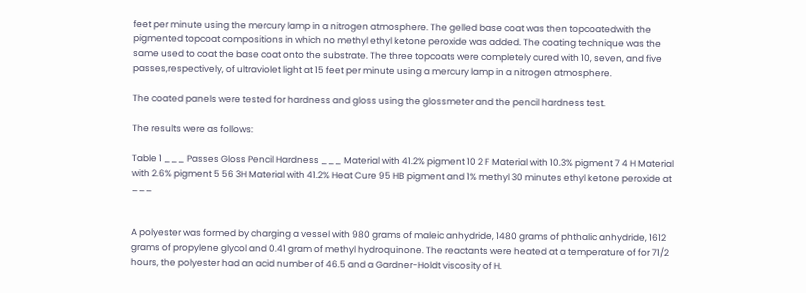feet per minute using the mercury lamp in a nitrogen atmosphere. The gelled base coat was then topcoatedwith the pigmented topcoat compositions in which no methyl ethyl ketone peroxide was added. The coating technique was the same used to coat the base coat onto the substrate. The three topcoats were completely cured with 10, seven, and five passes,respectively, of ultraviolet light at 15 feet per minute using a mercury lamp in a nitrogen atmosphere.

The coated panels were tested for hardness and gloss using the glossmeter and the pencil hardness test.

The results were as follows:

Table 1 ___ Passes Gloss Pencil Hardness ___ Material with 41.2% pigment 10 2 F Material with 10.3% pigment 7 4 H Material with 2.6% pigment 5 56 3H Material with 41.2% Heat Cure 95 HB pigment and 1% methyl 30 minutes ethyl ketone peroxide at ___


A polyester was formed by charging a vessel with 980 grams of maleic anhydride, 1480 grams of phthalic anhydride, 1612 grams of propylene glycol and 0.41 gram of methyl hydroquinone. The reactants were heated at a temperature of for 71/2 hours, the polyester had an acid number of 46.5 and a Gardner-Holdt viscosity of H.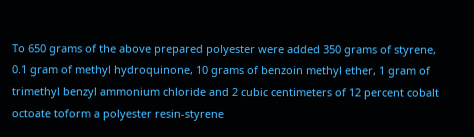To 650 grams of the above prepared polyester were added 350 grams of styrene, 0.1 gram of methyl hydroquinone, 10 grams of benzoin methyl ether, 1 gram of trimethyl benzyl ammonium chloride and 2 cubic centimeters of 12 percent cobalt octoate toform a polyester resin-styrene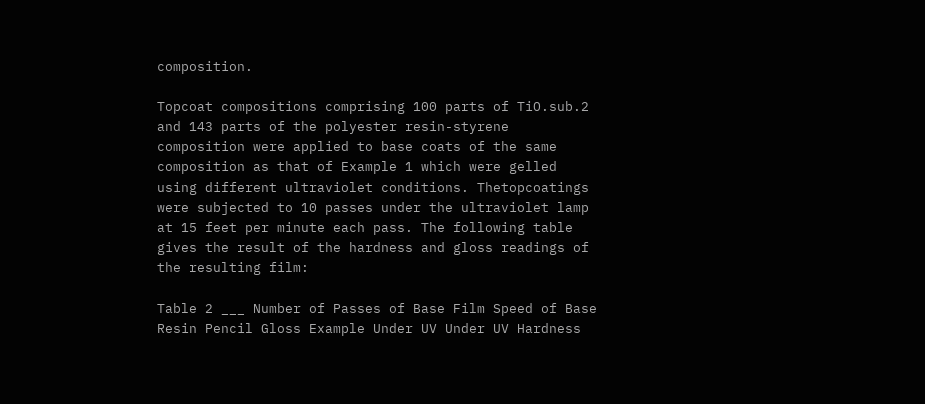composition.

Topcoat compositions comprising 100 parts of TiO.sub.2 and 143 parts of the polyester resin-styrene composition were applied to base coats of the same composition as that of Example 1 which were gelled using different ultraviolet conditions. Thetopcoatings were subjected to 10 passes under the ultraviolet lamp at 15 feet per minute each pass. The following table gives the result of the hardness and gloss readings of the resulting film:

Table 2 ___ Number of Passes of Base Film Speed of Base Resin Pencil Gloss Example Under UV Under UV Hardness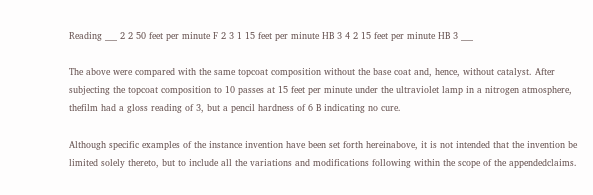Reading ___ 2 2 50 feet per minute F 2 3 1 15 feet per minute HB 3 4 2 15 feet per minute HB 3 ___

The above were compared with the same topcoat composition without the base coat and, hence, without catalyst. After subjecting the topcoat composition to 10 passes at 15 feet per minute under the ultraviolet lamp in a nitrogen atmosphere, thefilm had a gloss reading of 3, but a pencil hardness of 6 B indicating no cure.

Although specific examples of the instance invention have been set forth hereinabove, it is not intended that the invention be limited solely thereto, but to include all the variations and modifications following within the scope of the appendedclaims.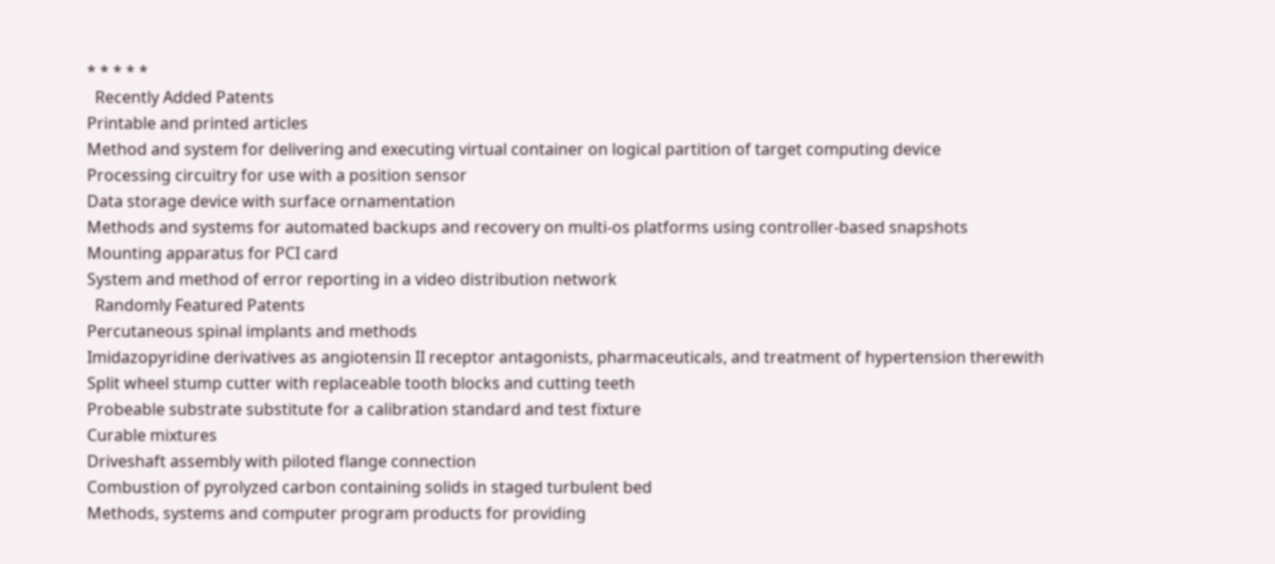* * * * *
  Recently Added Patents
Printable and printed articles
Method and system for delivering and executing virtual container on logical partition of target computing device
Processing circuitry for use with a position sensor
Data storage device with surface ornamentation
Methods and systems for automated backups and recovery on multi-os platforms using controller-based snapshots
Mounting apparatus for PCI card
System and method of error reporting in a video distribution network
  Randomly Featured Patents
Percutaneous spinal implants and methods
Imidazopyridine derivatives as angiotensin II receptor antagonists, pharmaceuticals, and treatment of hypertension therewith
Split wheel stump cutter with replaceable tooth blocks and cutting teeth
Probeable substrate substitute for a calibration standard and test fixture
Curable mixtures
Driveshaft assembly with piloted flange connection
Combustion of pyrolyzed carbon containing solids in staged turbulent bed
Methods, systems and computer program products for providing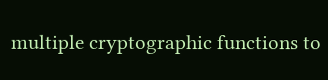multiple cryptographic functions to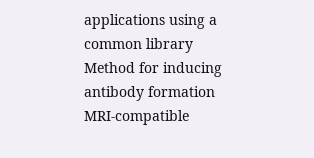applications using a common library
Method for inducing antibody formation
MRI-compatible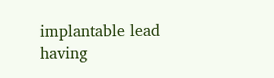implantable lead having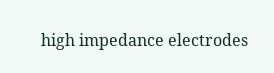high impedance electrodes